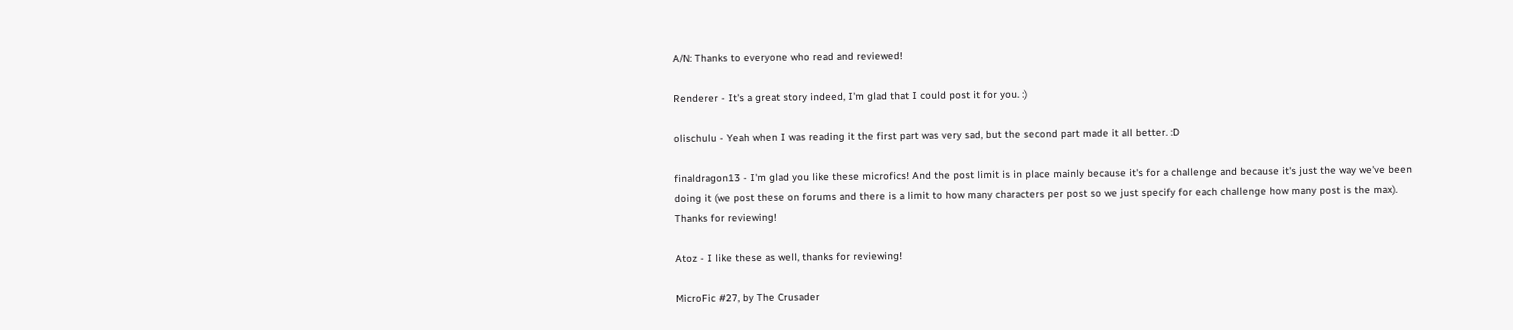A/N: Thanks to everyone who read and reviewed!

Renderer - It's a great story indeed, I'm glad that I could post it for you. :)

olischulu - Yeah when I was reading it the first part was very sad, but the second part made it all better. :D

finaldragon13 - I'm glad you like these microfics! And the post limit is in place mainly because it's for a challenge and because it's just the way we've been doing it (we post these on forums and there is a limit to how many characters per post so we just specify for each challenge how many post is the max). Thanks for reviewing!

Atoz - I like these as well, thanks for reviewing!

MicroFic #27, by The Crusader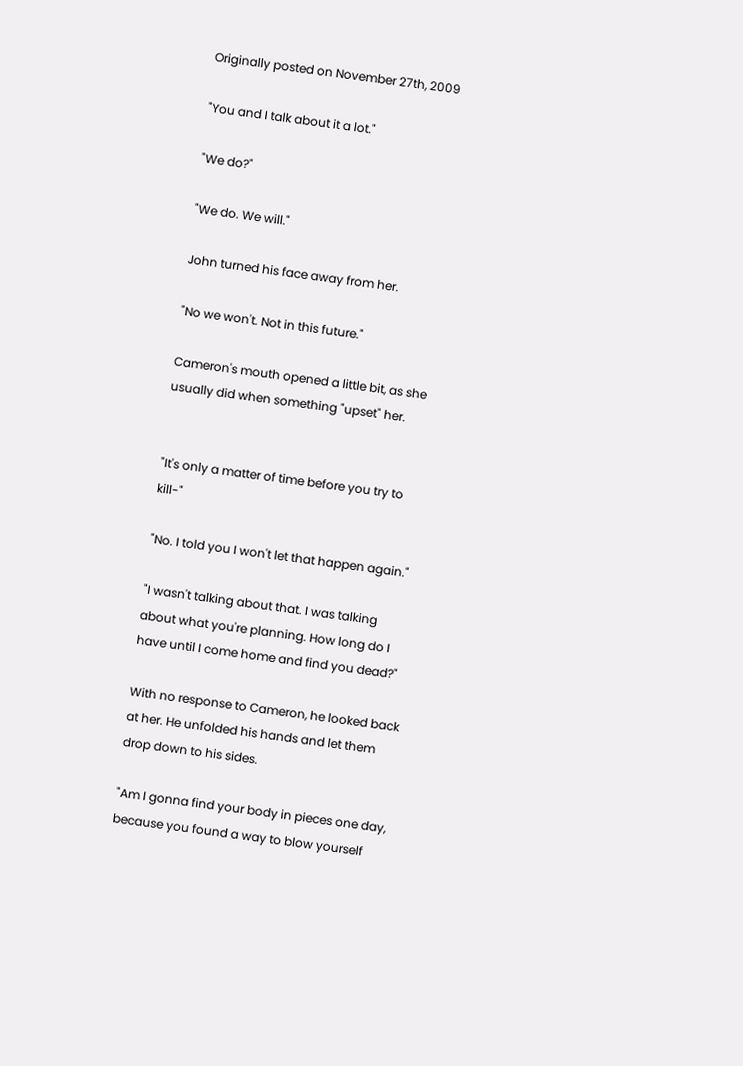Originally posted on November 27th, 2009

"You and I talk about it a lot."

"We do?"

"We do. We will."

John turned his face away from her.

"No we won't. Not in this future."

Cameron's mouth opened a little bit, as she usually did when something "upset" her.


"It's only a matter of time before you try to kill-"

"No. I told you I won't let that happen again."

"I wasn't talking about that. I was talking about what you're planning. How long do I have until I come home and find you dead?"

With no response to Cameron, he looked back at her. He unfolded his hands and let them drop down to his sides.

"Am I gonna find your body in pieces one day, because you found a way to blow yourself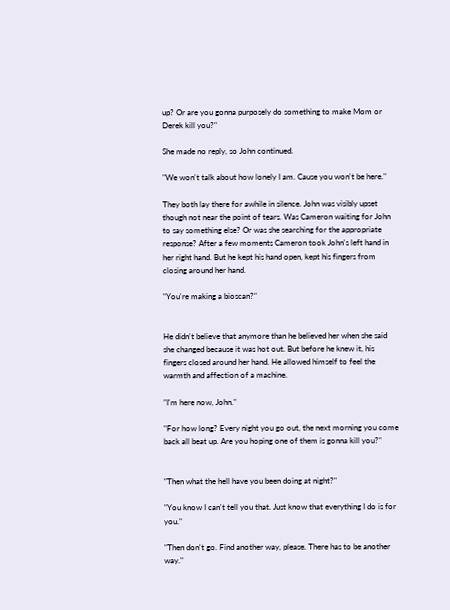up? Or are you gonna purposely do something to make Mom or Derek kill you?"

She made no reply, so John continued.

"We won't talk about how lonely I am. Cause you won't be here."

They both lay there for awhile in silence. John was visibly upset though not near the point of tears. Was Cameron waiting for John to say something else? Or was she searching for the appropriate response? After a few moments Cameron took John's left hand in her right hand. But he kept his hand open, kept his fingers from closing around her hand.

"You're making a bioscan?"


He didn't believe that anymore than he believed her when she said she changed because it was hot out. But before he knew it, his fingers closed around her hand. He allowed himself to feel the warmth and affection of a machine.

"I'm here now, John."

"For how long? Every night you go out, the next morning you come back all beat up. Are you hoping one of them is gonna kill you?"


"Then what the hell have you been doing at night?"

"You know I can't tell you that. Just know that everything I do is for you."

"Then don't go. Find another way, please. There has to be another way."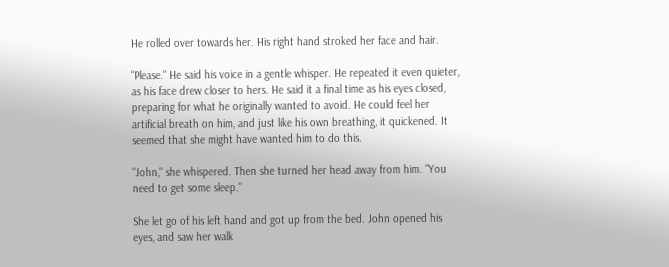He rolled over towards her. His right hand stroked her face and hair.

"Please." He said his voice in a gentle whisper. He repeated it even quieter, as his face drew closer to hers. He said it a final time as his eyes closed, preparing for what he originally wanted to avoid. He could feel her artificial breath on him, and just like his own breathing, it quickened. It seemed that she might have wanted him to do this.

"John," she whispered. Then she turned her head away from him. "You need to get some sleep."

She let go of his left hand and got up from the bed. John opened his eyes, and saw her walk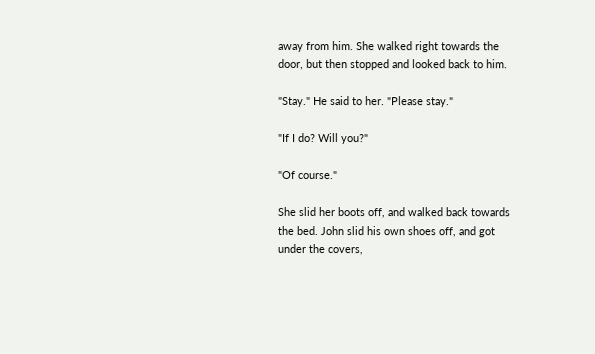away from him. She walked right towards the door, but then stopped and looked back to him.

"Stay." He said to her. "Please stay."

"If I do? Will you?"

"Of course."

She slid her boots off, and walked back towards the bed. John slid his own shoes off, and got under the covers,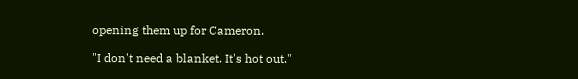opening them up for Cameron.

"I don't need a blanket. It's hot out."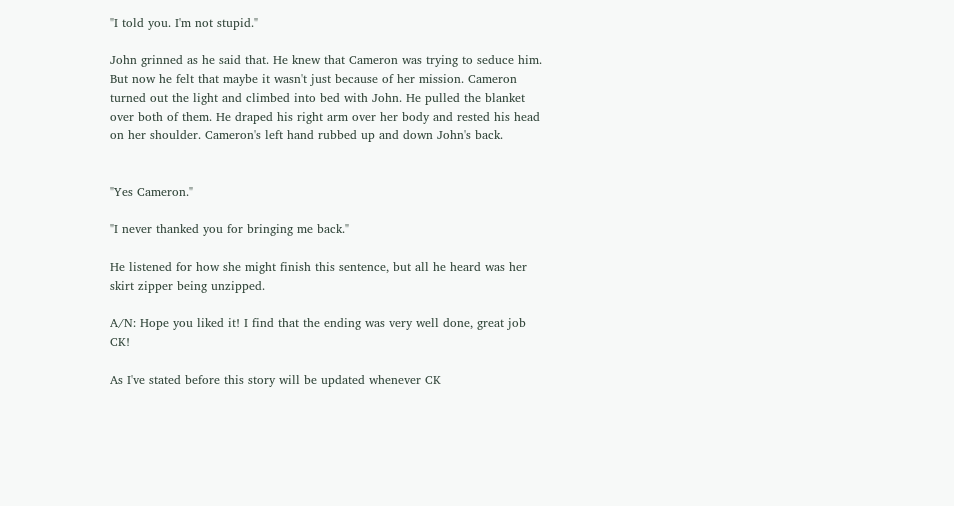"I told you. I'm not stupid."

John grinned as he said that. He knew that Cameron was trying to seduce him. But now he felt that maybe it wasn't just because of her mission. Cameron turned out the light and climbed into bed with John. He pulled the blanket over both of them. He draped his right arm over her body and rested his head on her shoulder. Cameron's left hand rubbed up and down John's back.


"Yes Cameron."

"I never thanked you for bringing me back."

He listened for how she might finish this sentence, but all he heard was her skirt zipper being unzipped.

A/N: Hope you liked it! I find that the ending was very well done, great job CK!

As I've stated before this story will be updated whenever CK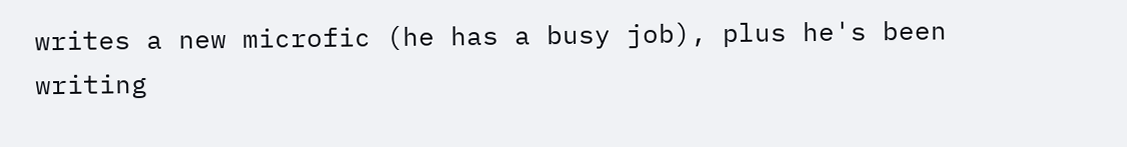writes a new microfic (he has a busy job), plus he's been writing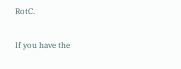RotC.

If you have the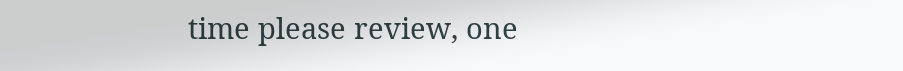time please review, one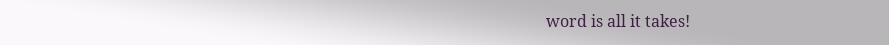word is all it takes!